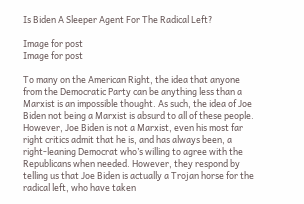Is Biden A Sleeper Agent For The Radical Left?

Image for post
Image for post

To many on the American Right, the idea that anyone from the Democratic Party can be anything less than a Marxist is an impossible thought. As such, the idea of Joe Biden not being a Marxist is absurd to all of these people. However, Joe Biden is not a Marxist, even his most far right critics admit that he is, and has always been, a right-leaning Democrat who’s willing to agree with the Republicans when needed. However, they respond by telling us that Joe Biden is actually a Trojan horse for the radical left, who have taken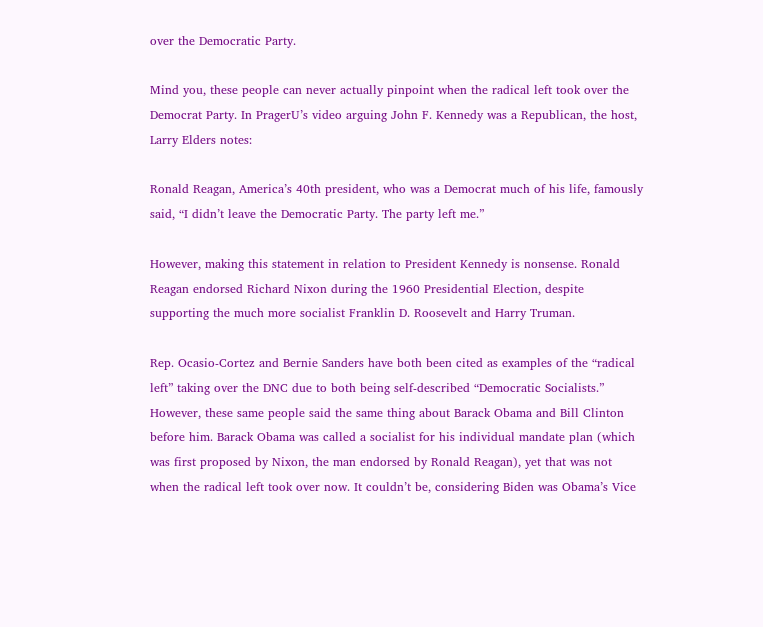over the Democratic Party.

Mind you, these people can never actually pinpoint when the radical left took over the Democrat Party. In PragerU’s video arguing John F. Kennedy was a Republican, the host, Larry Elders notes:

Ronald Reagan, America’s 40th president, who was a Democrat much of his life, famously said, “I didn’t leave the Democratic Party. The party left me.”

However, making this statement in relation to President Kennedy is nonsense. Ronald Reagan endorsed Richard Nixon during the 1960 Presidential Election, despite supporting the much more socialist Franklin D. Roosevelt and Harry Truman.

Rep. Ocasio-Cortez and Bernie Sanders have both been cited as examples of the “radical left” taking over the DNC due to both being self-described “Democratic Socialists.” However, these same people said the same thing about Barack Obama and Bill Clinton before him. Barack Obama was called a socialist for his individual mandate plan (which was first proposed by Nixon, the man endorsed by Ronald Reagan), yet that was not when the radical left took over now. It couldn’t be, considering Biden was Obama’s Vice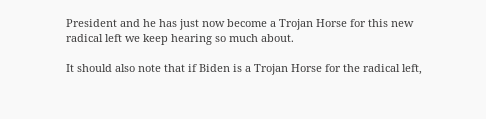President and he has just now become a Trojan Horse for this new radical left we keep hearing so much about.

It should also note that if Biden is a Trojan Horse for the radical left,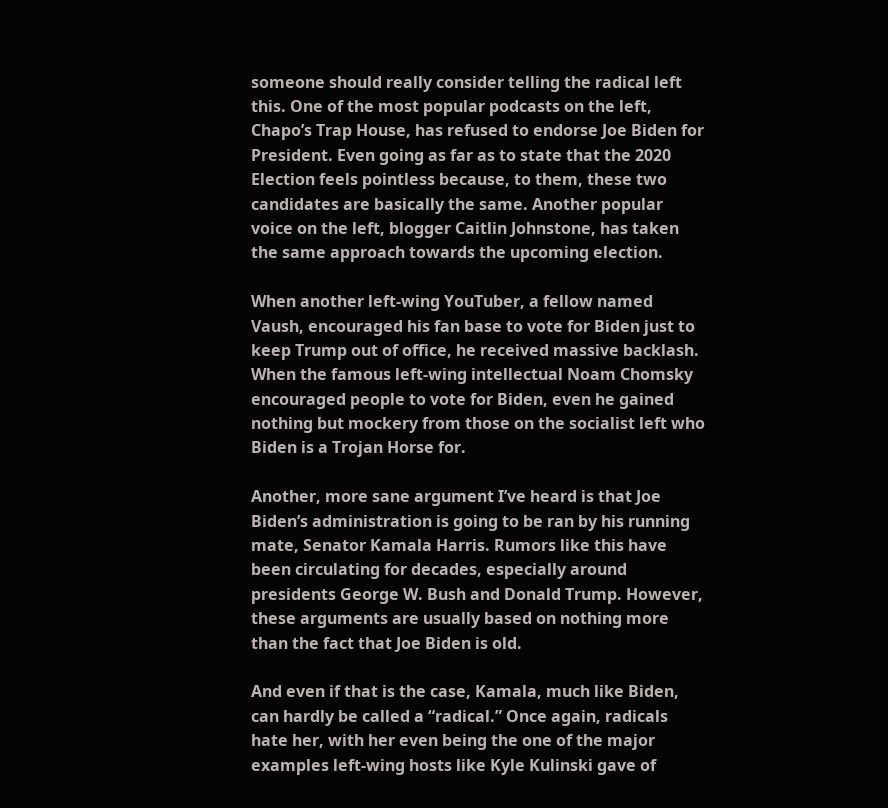someone should really consider telling the radical left this. One of the most popular podcasts on the left, Chapo’s Trap House, has refused to endorse Joe Biden for President. Even going as far as to state that the 2020 Election feels pointless because, to them, these two candidates are basically the same. Another popular voice on the left, blogger Caitlin Johnstone, has taken the same approach towards the upcoming election.

When another left-wing YouTuber, a fellow named Vaush, encouraged his fan base to vote for Biden just to keep Trump out of office, he received massive backlash. When the famous left-wing intellectual Noam Chomsky encouraged people to vote for Biden, even he gained nothing but mockery from those on the socialist left who Biden is a Trojan Horse for.

Another, more sane argument I’ve heard is that Joe Biden’s administration is going to be ran by his running mate, Senator Kamala Harris. Rumors like this have been circulating for decades, especially around presidents George W. Bush and Donald Trump. However, these arguments are usually based on nothing more than the fact that Joe Biden is old.

And even if that is the case, Kamala, much like Biden, can hardly be called a “radical.” Once again, radicals hate her, with her even being the one of the major examples left-wing hosts like Kyle Kulinski gave of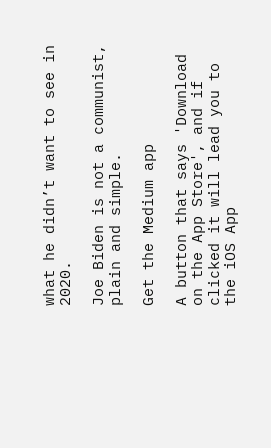what he didn’t want to see in 2020.

Joe Biden is not a communist, plain and simple.

Get the Medium app

A button that says 'Download on the App Store', and if clicked it will lead you to the iOS App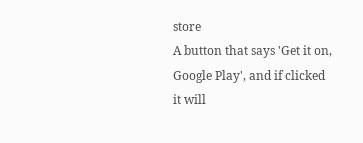store
A button that says 'Get it on, Google Play', and if clicked it will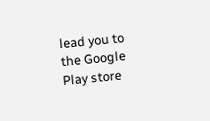lead you to the Google Play store